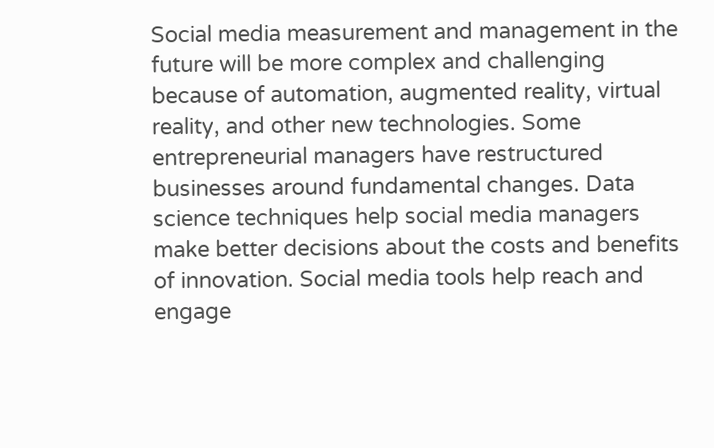Social media measurement and management in the future will be more complex and challenging because of automation, augmented reality, virtual reality, and other new technologies. Some entrepreneurial managers have restructured businesses around fundamental changes. Data science techniques help social media managers make better decisions about the costs and benefits of innovation. Social media tools help reach and engage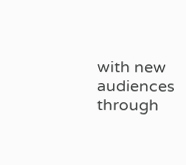with new audiences through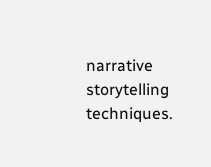narrative storytelling techniques.